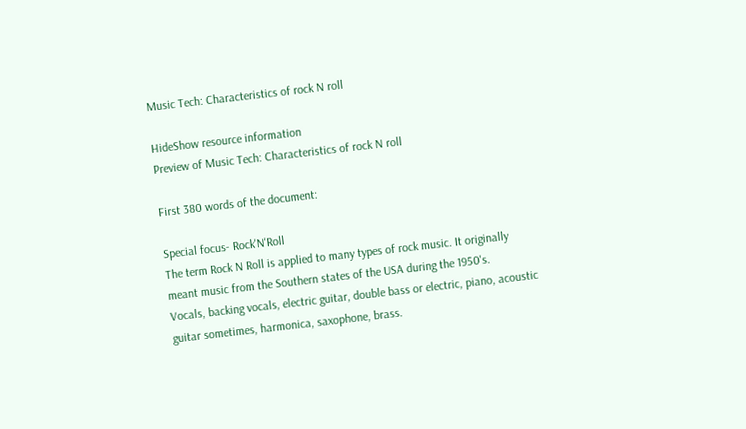Music Tech: Characteristics of rock N roll

HideShow resource information
Preview of Music Tech: Characteristics of rock N roll

First 380 words of the document:

Special focus- Rock'N'Roll
The term Rock N Roll is applied to many types of rock music. It originally
meant music from the Southern states of the USA during the 1950's.
Vocals, backing vocals, electric guitar, double bass or electric, piano, acoustic
guitar sometimes, harmonica, saxophone, brass.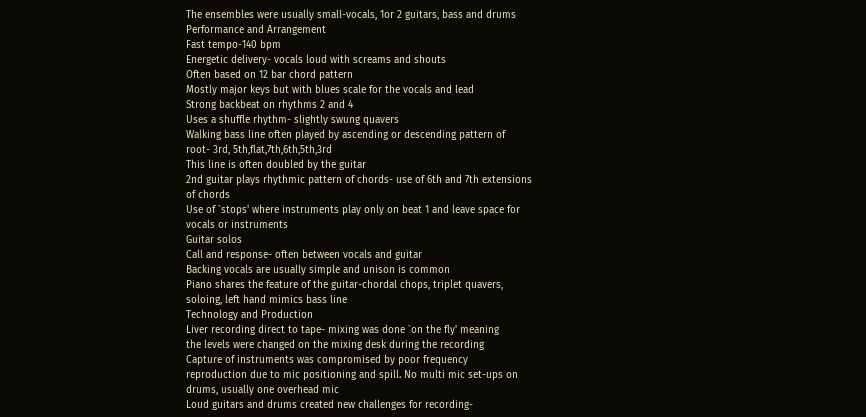The ensembles were usually small-vocals, 1or 2 guitars, bass and drums
Performance and Arrangement
Fast tempo-140 bpm
Energetic delivery- vocals loud with screams and shouts
Often based on 12 bar chord pattern
Mostly major keys but with blues scale for the vocals and lead
Strong backbeat on rhythms 2 and 4
Uses a shuffle rhythm- slightly swung quavers
Walking bass line often played by ascending or descending pattern of
root- 3rd, 5th,flat,7th,6th,5th,3rd
This line is often doubled by the guitar
2nd guitar plays rhythmic pattern of chords- use of 6th and 7th extensions
of chords
Use of `stops' where instruments play only on beat 1 and leave space for
vocals or instruments
Guitar solos
Call and response- often between vocals and guitar
Backing vocals are usually simple and unison is common
Piano shares the feature of the guitar-chordal chops, triplet quavers,
soloing, left hand mimics bass line
Technology and Production
Liver recording direct to tape- mixing was done `on the fly' meaning
the levels were changed on the mixing desk during the recording
Capture of instruments was compromised by poor frequency
reproduction due to mic positioning and spill. No multi mic set-ups on
drums, usually one overhead mic
Loud guitars and drums created new challenges for recording-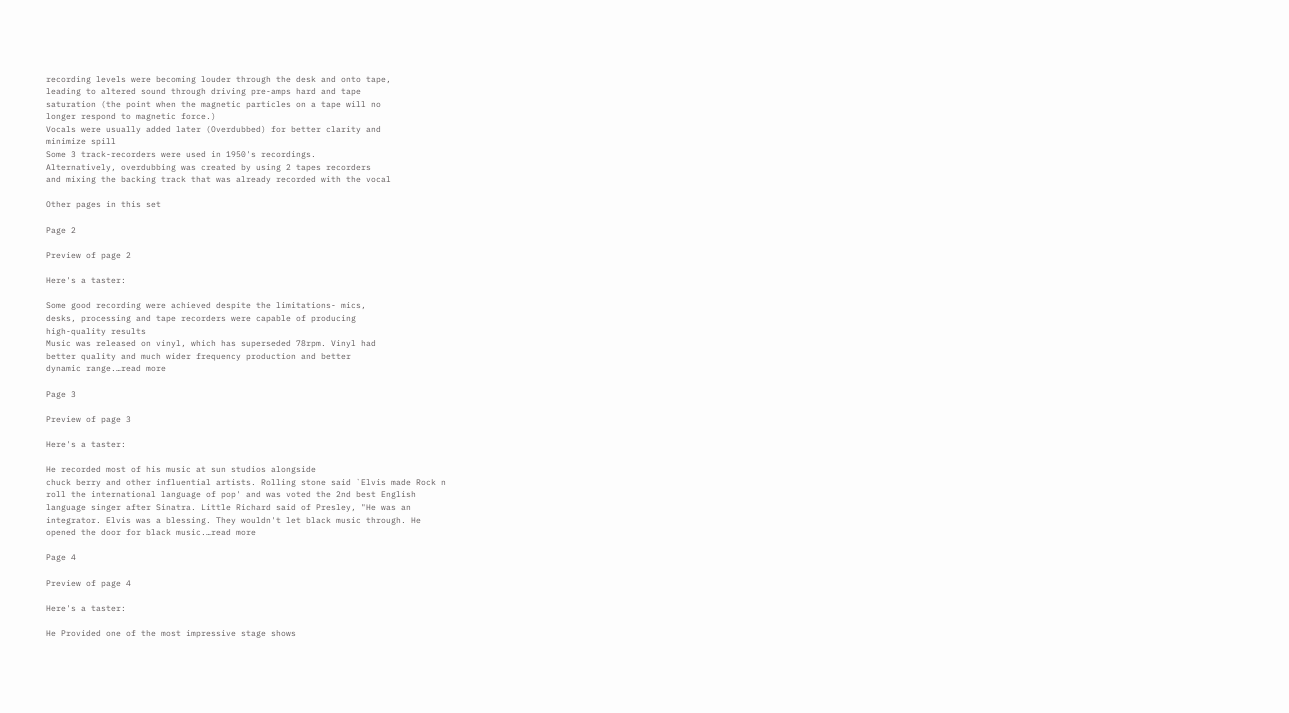recording levels were becoming louder through the desk and onto tape,
leading to altered sound through driving pre-amps hard and tape
saturation (the point when the magnetic particles on a tape will no
longer respond to magnetic force.)
Vocals were usually added later (Overdubbed) for better clarity and
minimize spill
Some 3 track-recorders were used in 1950's recordings.
Alternatively, overdubbing was created by using 2 tapes recorders
and mixing the backing track that was already recorded with the vocal

Other pages in this set

Page 2

Preview of page 2

Here's a taster:

Some good recording were achieved despite the limitations- mics,
desks, processing and tape recorders were capable of producing
high-quality results
Music was released on vinyl, which has superseded 78rpm. Vinyl had
better quality and much wider frequency production and better
dynamic range.…read more

Page 3

Preview of page 3

Here's a taster:

He recorded most of his music at sun studios alongside
chuck berry and other influential artists. Rolling stone said `Elvis made Rock n
roll the international language of pop' and was voted the 2nd best English
language singer after Sinatra. Little Richard said of Presley, "He was an
integrator. Elvis was a blessing. They wouldn't let black music through. He
opened the door for black music.…read more

Page 4

Preview of page 4

Here's a taster:

He Provided one of the most impressive stage shows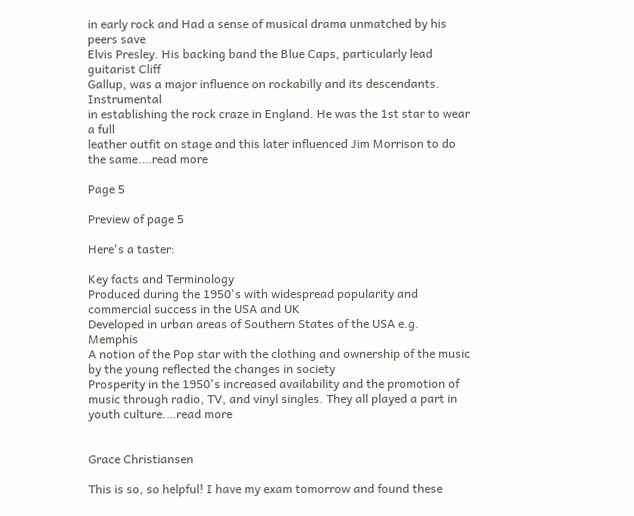in early rock and Had a sense of musical drama unmatched by his peers save
Elvis Presley. His backing band the Blue Caps, particularly lead guitarist Cliff
Gallup, was a major influence on rockabilly and its descendants. Instrumental
in establishing the rock craze in England. He was the 1st star to wear a full
leather outfit on stage and this later influenced Jim Morrison to do the same.…read more

Page 5

Preview of page 5

Here's a taster:

Key facts and Terminology
Produced during the 1950's with widespread popularity and
commercial success in the USA and UK
Developed in urban areas of Southern States of the USA e.g. Memphis
A notion of the Pop star with the clothing and ownership of the music
by the young reflected the changes in society
Prosperity in the 1950's increased availability and the promotion of
music through radio, TV, and vinyl singles. They all played a part in
youth culture.…read more


Grace Christiansen

This is so, so helpful! I have my exam tomorrow and found these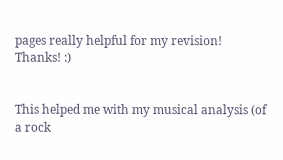pages really helpful for my revision! Thanks! :)


This helped me with my musical analysis (of a rock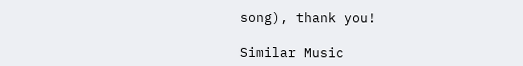song), thank you!

Similar Music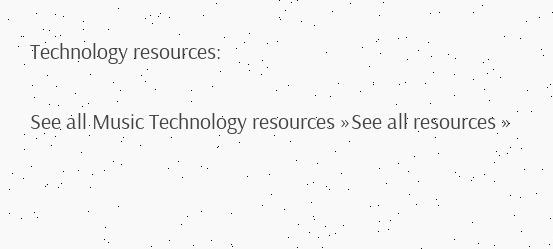Technology resources:

See all Music Technology resources »See all resources »